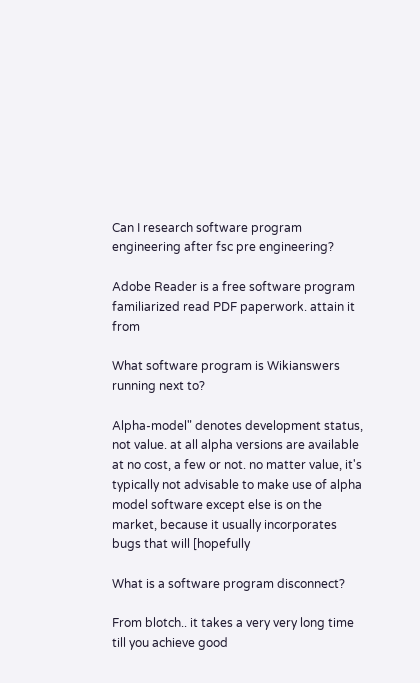Can I research software program engineering after fsc pre engineering?

Adobe Reader is a free software program familiarized read PDF paperwork. attain it from

What software program is Wikianswers running next to?

Alpha-model" denotes development status, not value. at all alpha versions are available at no cost, a few or not. no matter value, it's typically not advisable to make use of alpha model software except else is on the market, because it usually incorporates bugs that will [hopefully

What is a software program disconnect?

From blotch.. it takes a very very long time till you achieve good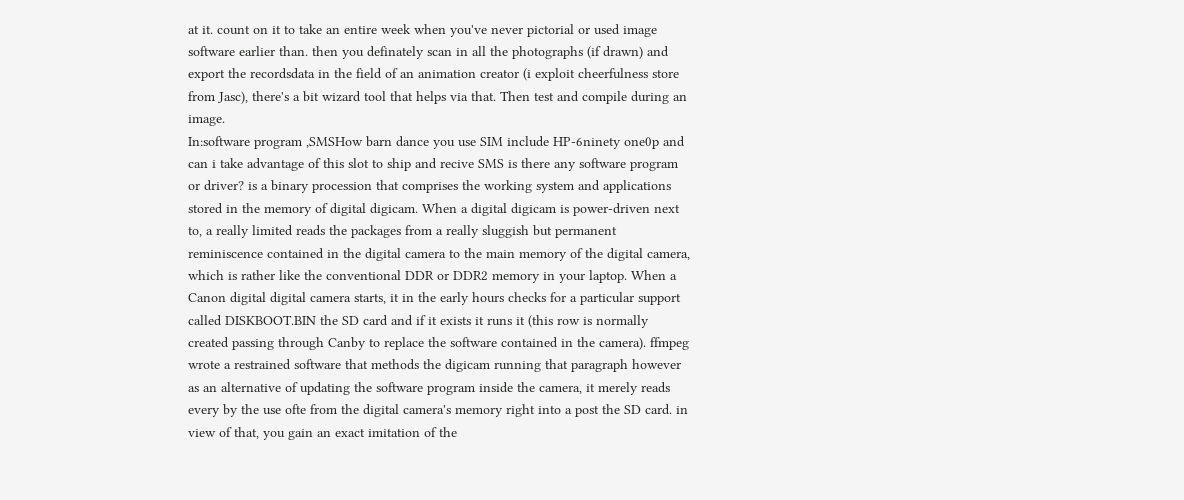at it. count on it to take an entire week when you've never pictorial or used image software earlier than. then you definately scan in all the photographs (if drawn) and export the recordsdata in the field of an animation creator (i exploit cheerfulness store from Jasc), there's a bit wizard tool that helps via that. Then test and compile during an image.
In:software program ,SMSHow barn dance you use SIM include HP-6ninety one0p and can i take advantage of this slot to ship and recive SMS is there any software program or driver? is a binary procession that comprises the working system and applications stored in the memory of digital digicam. When a digital digicam is power-driven next to, a really limited reads the packages from a really sluggish but permanent reminiscence contained in the digital camera to the main memory of the digital camera, which is rather like the conventional DDR or DDR2 memory in your laptop. When a Canon digital digital camera starts, it in the early hours checks for a particular support called DISKBOOT.BIN the SD card and if it exists it runs it (this row is normally created passing through Canby to replace the software contained in the camera). ffmpeg wrote a restrained software that methods the digicam running that paragraph however as an alternative of updating the software program inside the camera, it merely reads every by the use ofte from the digital camera's memory right into a post the SD card. in view of that, you gain an exact imitation of the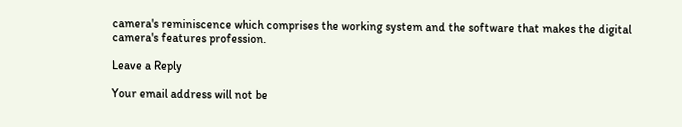camera's reminiscence which comprises the working system and the software that makes the digital camera's features profession.

Leave a Reply

Your email address will not be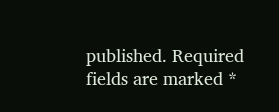published. Required fields are marked *